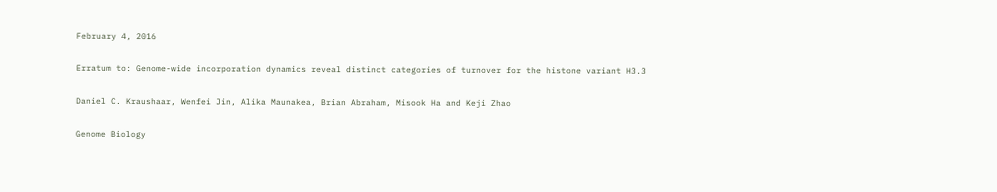February 4, 2016

Erratum to: Genome-wide incorporation dynamics reveal distinct categories of turnover for the histone variant H3.3

Daniel C. Kraushaar, Wenfei Jin, Alika Maunakea, Brian Abraham, Misook Ha and Keji Zhao

Genome Biology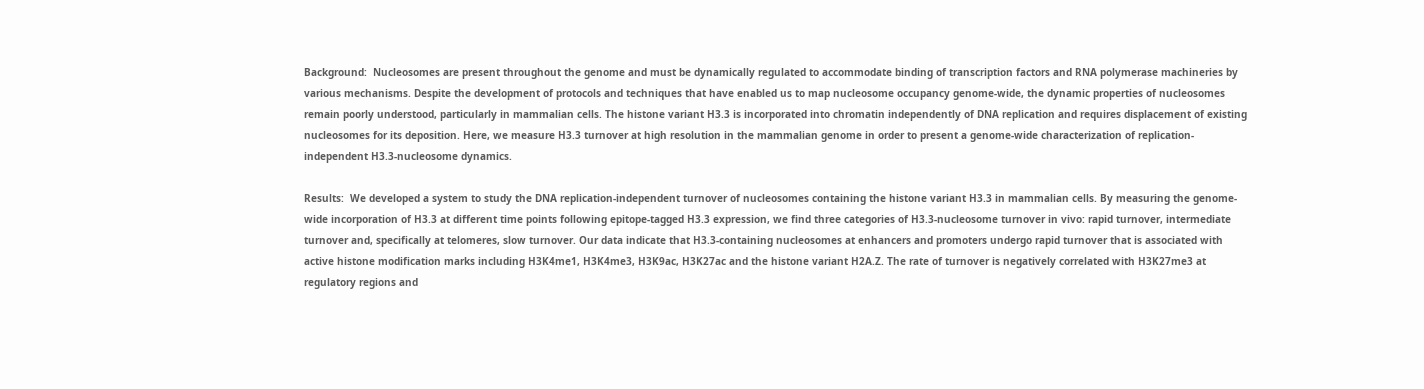Background:  Nucleosomes are present throughout the genome and must be dynamically regulated to accommodate binding of transcription factors and RNA polymerase machineries by various mechanisms. Despite the development of protocols and techniques that have enabled us to map nucleosome occupancy genome-wide, the dynamic properties of nucleosomes remain poorly understood, particularly in mammalian cells. The histone variant H3.3 is incorporated into chromatin independently of DNA replication and requires displacement of existing nucleosomes for its deposition. Here, we measure H3.3 turnover at high resolution in the mammalian genome in order to present a genome-wide characterization of replication-independent H3.3-nucleosome dynamics.

Results:  We developed a system to study the DNA replication-independent turnover of nucleosomes containing the histone variant H3.3 in mammalian cells. By measuring the genome-wide incorporation of H3.3 at different time points following epitope-tagged H3.3 expression, we find three categories of H3.3-nucleosome turnover in vivo: rapid turnover, intermediate turnover and, specifically at telomeres, slow turnover. Our data indicate that H3.3-containing nucleosomes at enhancers and promoters undergo rapid turnover that is associated with active histone modification marks including H3K4me1, H3K4me3, H3K9ac, H3K27ac and the histone variant H2A.Z. The rate of turnover is negatively correlated with H3K27me3 at regulatory regions and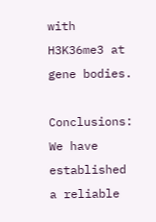with H3K36me3 at gene bodies.

Conclusions:  We have established a reliable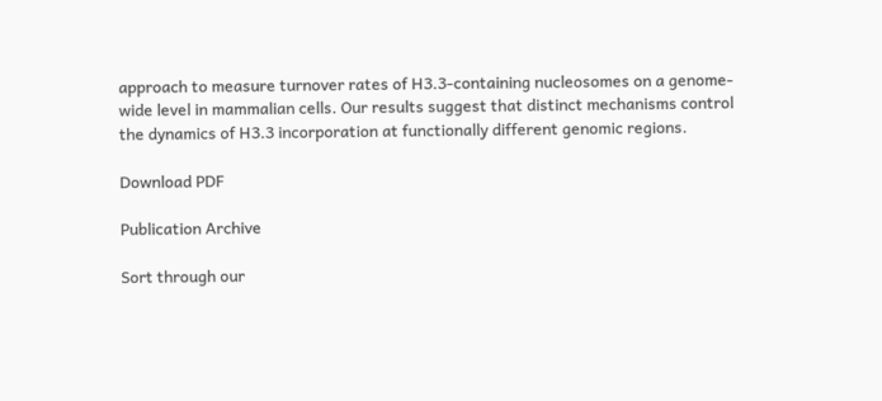approach to measure turnover rates of H3.3-containing nucleosomes on a genome-wide level in mammalian cells. Our results suggest that distinct mechanisms control the dynamics of H3.3 incorporation at functionally different genomic regions.

Download PDF

Publication Archive

Sort through our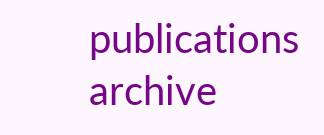publications archive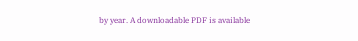by year. A downloadable PDF is available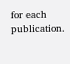for each publication.